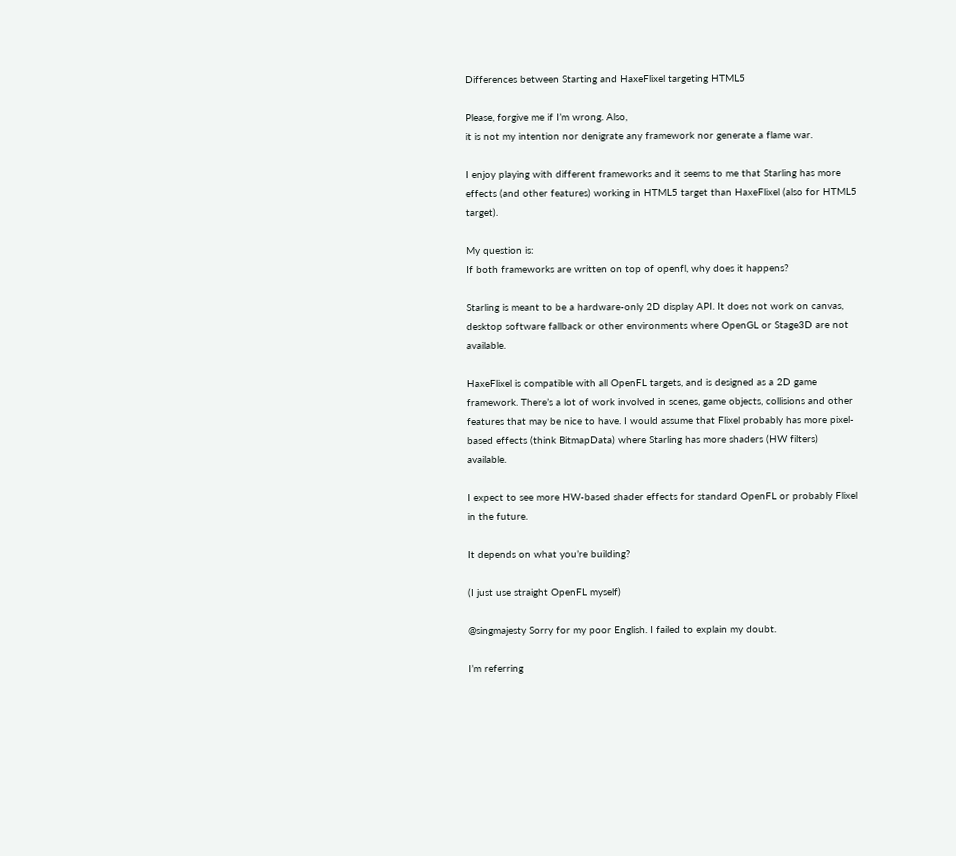Differences between Starting and HaxeFlixel targeting HTML5

Please, forgive me if I’m wrong. Also,
it is not my intention nor denigrate any framework nor generate a flame war.

I enjoy playing with different frameworks and it seems to me that Starling has more effects (and other features) working in HTML5 target than HaxeFlixel (also for HTML5 target).

My question is:
If both frameworks are written on top of openfl, why does it happens?

Starling is meant to be a hardware-only 2D display API. It does not work on canvas, desktop software fallback or other environments where OpenGL or Stage3D are not available.

HaxeFlixel is compatible with all OpenFL targets, and is designed as a 2D game framework. There’s a lot of work involved in scenes, game objects, collisions and other features that may be nice to have. I would assume that Flixel probably has more pixel-based effects (think BitmapData) where Starling has more shaders (HW filters) available.

I expect to see more HW-based shader effects for standard OpenFL or probably Flixel in the future.

It depends on what you’re building?

(I just use straight OpenFL myself)

@singmajesty Sorry for my poor English. I failed to explain my doubt.

I’m referring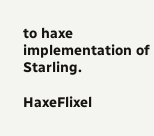to haxe implementation of Starling.

HaxeFlixel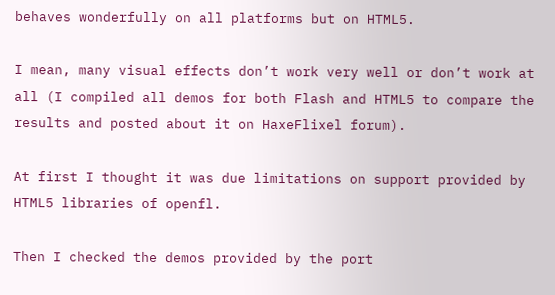behaves wonderfully on all platforms but on HTML5.

I mean, many visual effects don’t work very well or don’t work at all (I compiled all demos for both Flash and HTML5 to compare the results and posted about it on HaxeFlixel forum).

At first I thought it was due limitations on support provided by HTML5 libraries of openfl.

Then I checked the demos provided by the port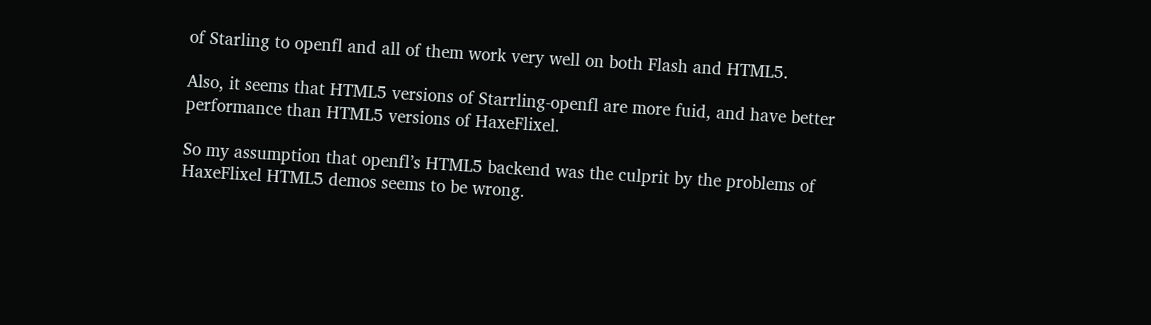of Starling to openfl and all of them work very well on both Flash and HTML5.

Also, it seems that HTML5 versions of Starrling-openfl are more fuid, and have better performance than HTML5 versions of HaxeFlixel.

So my assumption that openfl’s HTML5 backend was the culprit by the problems of HaxeFlixel HTML5 demos seems to be wrong.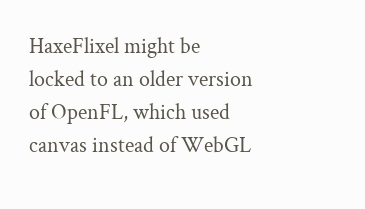HaxeFlixel might be locked to an older version of OpenFL, which used canvas instead of WebGL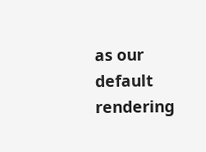as our default rendering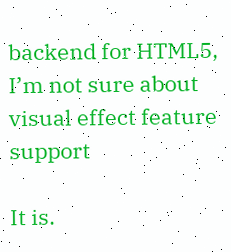backend for HTML5, I’m not sure about visual effect feature support

It is.